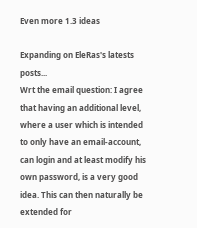Even more 1.3 ideas

Expanding on EleRas's latests posts...
Wrt the email question: I agree that having an additional level, where a user which is intended to only have an email-account, can login and at least modify his own password, is a very good idea. This can then naturally be extended for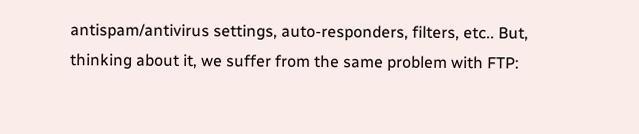antispam/antivirus settings, auto-responders, filters, etc.. But, thinking about it, we suffer from the same problem with FTP: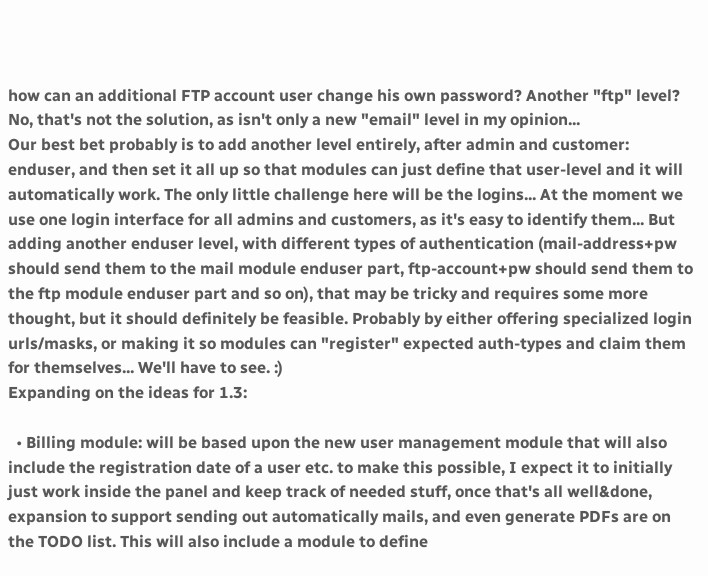how can an additional FTP account user change his own password? Another "ftp" level? No, that's not the solution, as isn't only a new "email" level in my opinion...
Our best bet probably is to add another level entirely, after admin and customer: enduser, and then set it all up so that modules can just define that user-level and it will automatically work. The only little challenge here will be the logins... At the moment we use one login interface for all admins and customers, as it's easy to identify them... But adding another enduser level, with different types of authentication (mail-address+pw should send them to the mail module enduser part, ftp-account+pw should send them to the ftp module enduser part and so on), that may be tricky and requires some more thought, but it should definitely be feasible. Probably by either offering specialized login urls/masks, or making it so modules can "register" expected auth-types and claim them for themselves... We'll have to see. :)
Expanding on the ideas for 1.3:

  • Billing module: will be based upon the new user management module that will also include the registration date of a user etc. to make this possible, I expect it to initially just work inside the panel and keep track of needed stuff, once that's all well&done, expansion to support sending out automatically mails, and even generate PDFs are on the TODO list. This will also include a module to define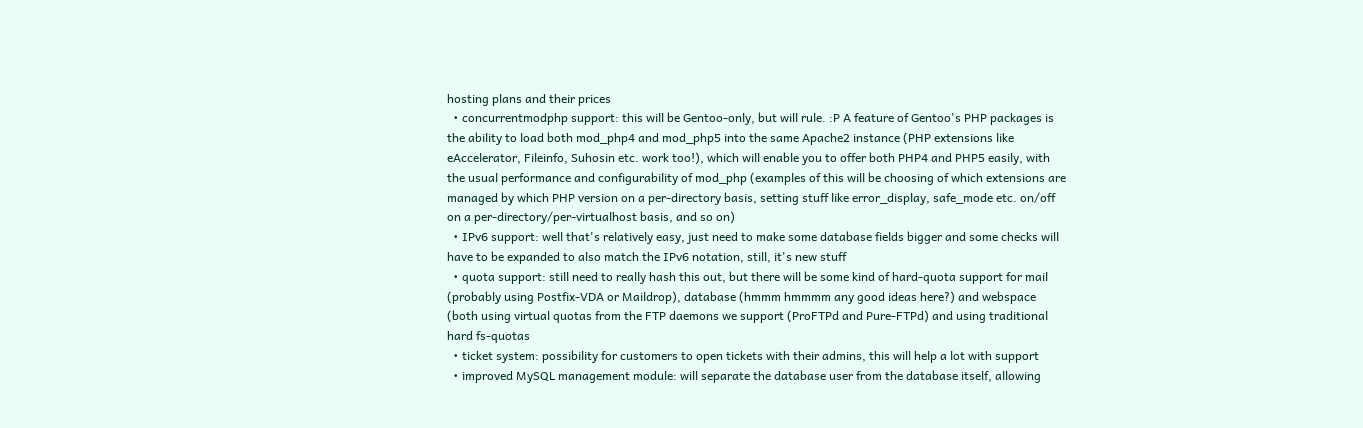hosting plans and their prices
  • concurrentmodphp support: this will be Gentoo-only, but will rule. :P A feature of Gentoo's PHP packages is the ability to load both mod_php4 and mod_php5 into the same Apache2 instance (PHP extensions like eAccelerator, Fileinfo, Suhosin etc. work too!), which will enable you to offer both PHP4 and PHP5 easily, with the usual performance and configurability of mod_php (examples of this will be choosing of which extensions are managed by which PHP version on a per-directory basis, setting stuff like error_display, safe_mode etc. on/off on a per-directory/per-virtualhost basis, and so on)
  • IPv6 support: well that's relatively easy, just need to make some database fields bigger and some checks will have to be expanded to also match the IPv6 notation, still, it's new stuff
  • quota support: still need to really hash this out, but there will be some kind of hard-quota support for mail (probably using Postfix-VDA or Maildrop), database (hmmm hmmmm any good ideas here?) and webspace (both using virtual quotas from the FTP daemons we support (ProFTPd and Pure-FTPd) and using traditional hard fs-quotas
  • ticket system: possibility for customers to open tickets with their admins, this will help a lot with support
  • improved MySQL management module: will separate the database user from the database itself, allowing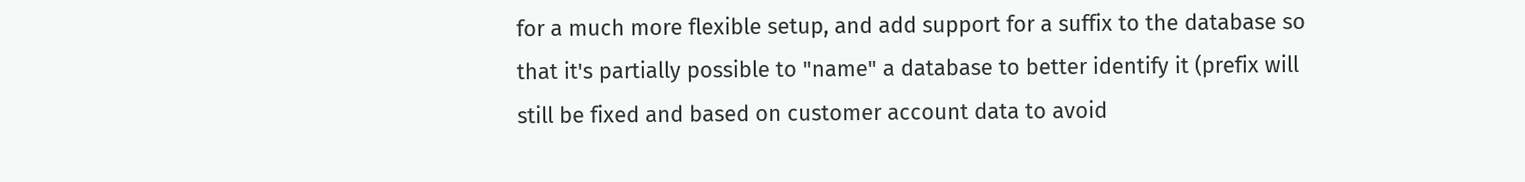for a much more flexible setup, and add support for a suffix to the database so that it's partially possible to "name" a database to better identify it (prefix will still be fixed and based on customer account data to avoid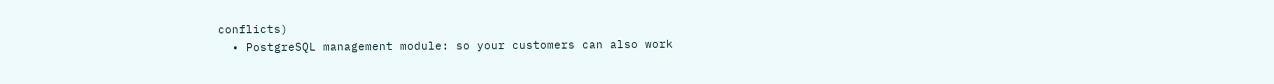conflicts)
  • PostgreSQL management module: so your customers can also work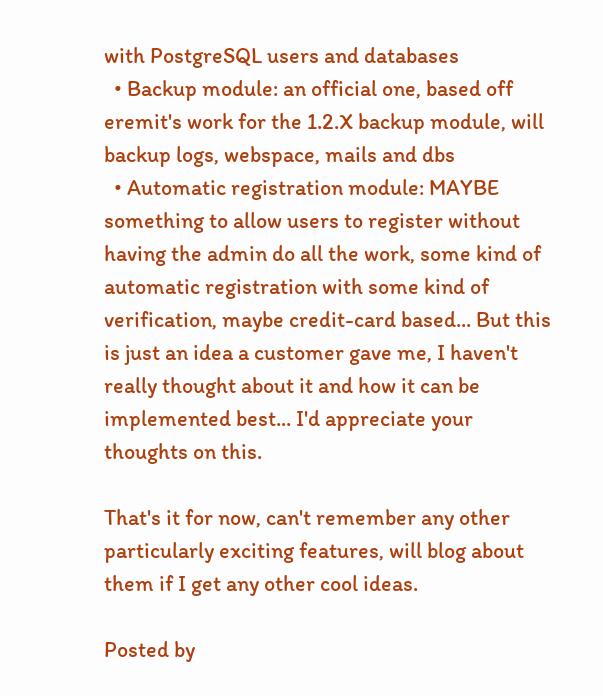with PostgreSQL users and databases
  • Backup module: an official one, based off eremit's work for the 1.2.X backup module, will backup logs, webspace, mails and dbs
  • Automatic registration module: MAYBE something to allow users to register without having the admin do all the work, some kind of automatic registration with some kind of verification, maybe credit-card based... But this is just an idea a customer gave me, I haven't really thought about it and how it can be implemented best... I'd appreciate your thoughts on this.

That's it for now, can't remember any other particularly exciting features, will blog about them if I get any other cool ideas.

Posted by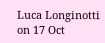Luca Longinotti on 17 Oct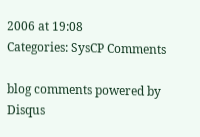2006 at 19:08
Categories: SysCP Comments

blog comments powered by Disqus